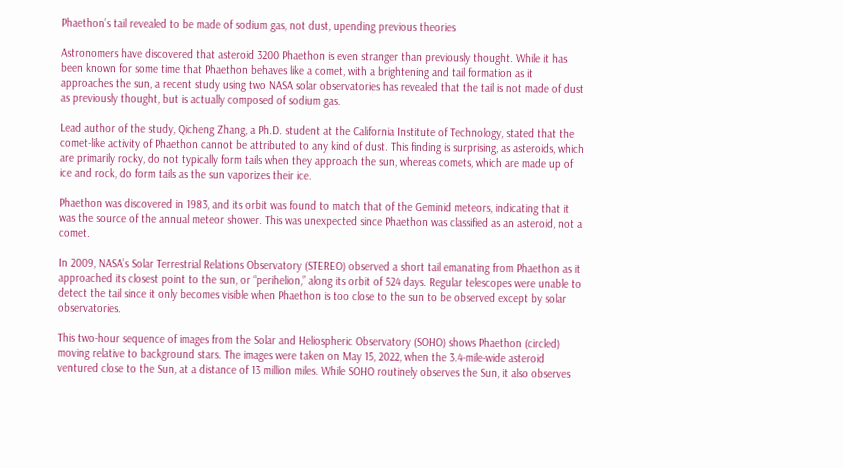Phaethon’s tail revealed to be made of sodium gas, not dust, upending previous theories

Astronomers have discovered that asteroid 3200 Phaethon is even stranger than previously thought. While it has been known for some time that Phaethon behaves like a comet, with a brightening and tail formation as it approaches the sun, a recent study using two NASA solar observatories has revealed that the tail is not made of dust as previously thought, but is actually composed of sodium gas.

Lead author of the study, Qicheng Zhang, a Ph.D. student at the California Institute of Technology, stated that the comet-like activity of Phaethon cannot be attributed to any kind of dust. This finding is surprising, as asteroids, which are primarily rocky, do not typically form tails when they approach the sun, whereas comets, which are made up of ice and rock, do form tails as the sun vaporizes their ice.

Phaethon was discovered in 1983, and its orbit was found to match that of the Geminid meteors, indicating that it was the source of the annual meteor shower. This was unexpected since Phaethon was classified as an asteroid, not a comet.

In 2009, NASA’s Solar Terrestrial Relations Observatory (STEREO) observed a short tail emanating from Phaethon as it approached its closest point to the sun, or “perihelion,” along its orbit of 524 days. Regular telescopes were unable to detect the tail since it only becomes visible when Phaethon is too close to the sun to be observed except by solar observatories.

This two-hour sequence of images from the Solar and Heliospheric Observatory (SOHO) shows Phaethon (circled) moving relative to background stars. The images were taken on May 15, 2022, when the 3.4-mile-wide asteroid ventured close to the Sun, at a distance of 13 million miles. While SOHO routinely observes the Sun, it also observes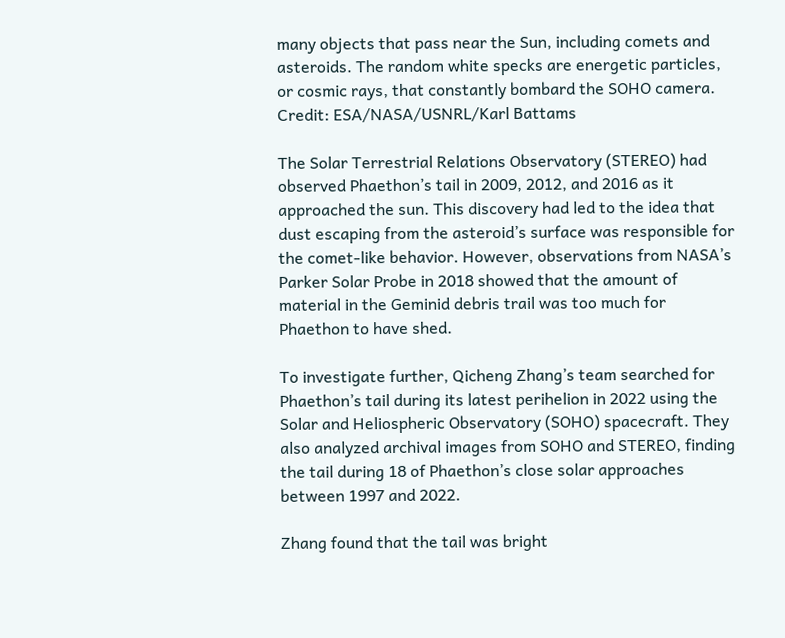many objects that pass near the Sun, including comets and asteroids. The random white specks are energetic particles, or cosmic rays, that constantly bombard the SOHO camera. Credit: ESA/NASA/USNRL/Karl Battams

The Solar Terrestrial Relations Observatory (STEREO) had observed Phaethon’s tail in 2009, 2012, and 2016 as it approached the sun. This discovery had led to the idea that dust escaping from the asteroid’s surface was responsible for the comet-like behavior. However, observations from NASA’s Parker Solar Probe in 2018 showed that the amount of material in the Geminid debris trail was too much for Phaethon to have shed.

To investigate further, Qicheng Zhang’s team searched for Phaethon’s tail during its latest perihelion in 2022 using the Solar and Heliospheric Observatory (SOHO) spacecraft. They also analyzed archival images from SOHO and STEREO, finding the tail during 18 of Phaethon’s close solar approaches between 1997 and 2022.

Zhang found that the tail was bright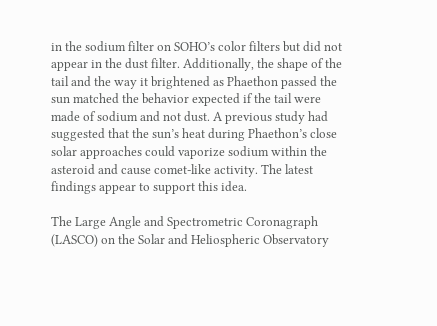in the sodium filter on SOHO’s color filters but did not appear in the dust filter. Additionally, the shape of the tail and the way it brightened as Phaethon passed the sun matched the behavior expected if the tail were made of sodium and not dust. A previous study had suggested that the sun’s heat during Phaethon’s close solar approaches could vaporize sodium within the asteroid and cause comet-like activity. The latest findings appear to support this idea.

The Large Angle and Spectrometric Coronagraph (LASCO) on the Solar and Heliospheric Observatory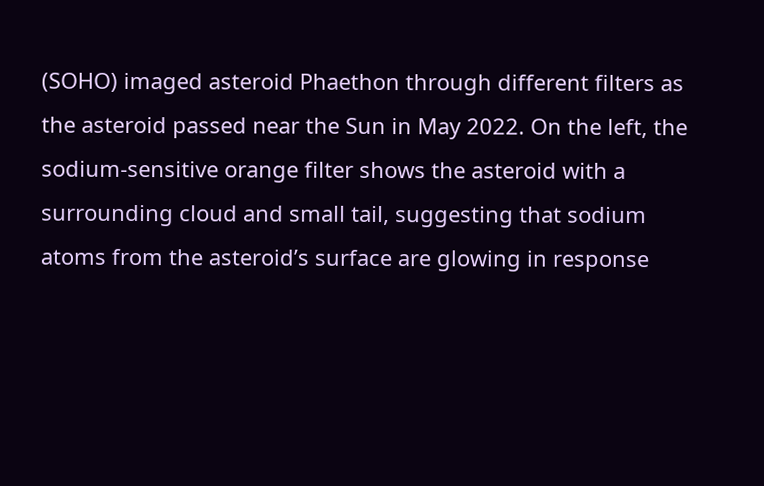(SOHO) imaged asteroid Phaethon through different filters as the asteroid passed near the Sun in May 2022. On the left, the sodium-sensitive orange filter shows the asteroid with a surrounding cloud and small tail, suggesting that sodium atoms from the asteroid’s surface are glowing in response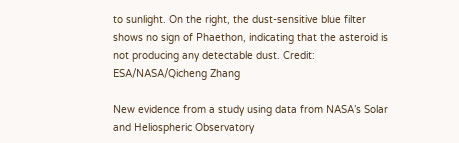to sunlight. On the right, the dust-sensitive blue filter shows no sign of Phaethon, indicating that the asteroid is not producing any detectable dust. Credit: ESA/NASA/Qicheng Zhang

New evidence from a study using data from NASA’s Solar and Heliospheric Observatory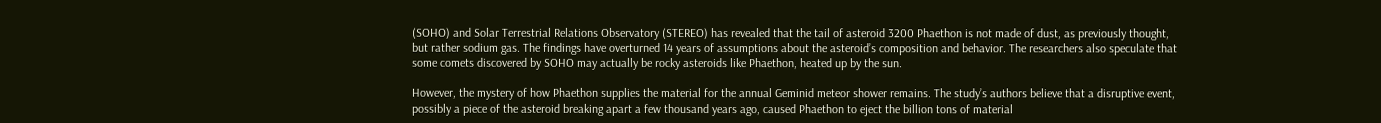(SOHO) and Solar Terrestrial Relations Observatory (STEREO) has revealed that the tail of asteroid 3200 Phaethon is not made of dust, as previously thought, but rather sodium gas. The findings have overturned 14 years of assumptions about the asteroid’s composition and behavior. The researchers also speculate that some comets discovered by SOHO may actually be rocky asteroids like Phaethon, heated up by the sun.

However, the mystery of how Phaethon supplies the material for the annual Geminid meteor shower remains. The study’s authors believe that a disruptive event, possibly a piece of the asteroid breaking apart a few thousand years ago, caused Phaethon to eject the billion tons of material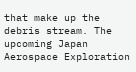that make up the debris stream. The upcoming Japan Aerospace Exploration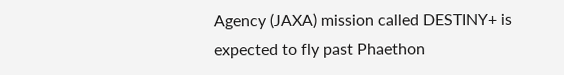Agency (JAXA) mission called DESTINY+ is expected to fly past Phaethon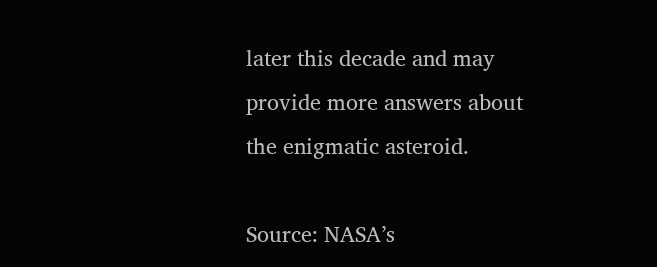later this decade and may provide more answers about the enigmatic asteroid.

Source: NASA’s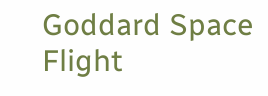Goddard Space Flight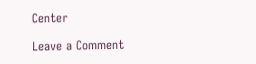Center

Leave a Comment